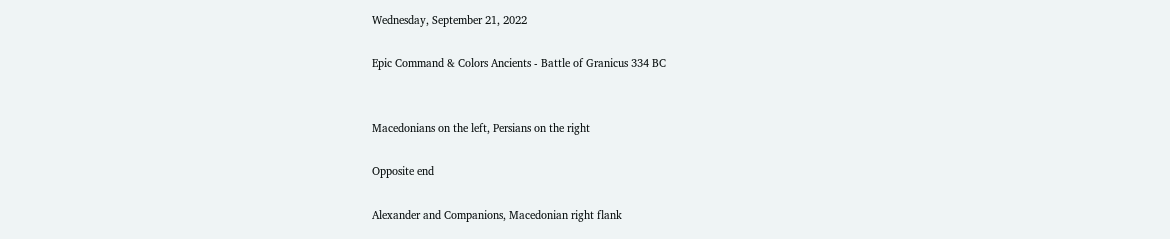Wednesday, September 21, 2022

Epic Command & Colors Ancients - Battle of Granicus 334 BC


Macedonians on the left, Persians on the right

Opposite end

Alexander and Companions, Macedonian right flank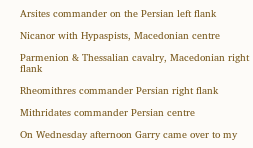Arsites commander on the Persian left flank

Nicanor with Hypaspists, Macedonian centre

Parmenion & Thessalian cavalry, Macedonian right flank

Rheomithres commander Persian right flank

Mithridates commander Persian centre

On Wednesday afternoon Garry came over to my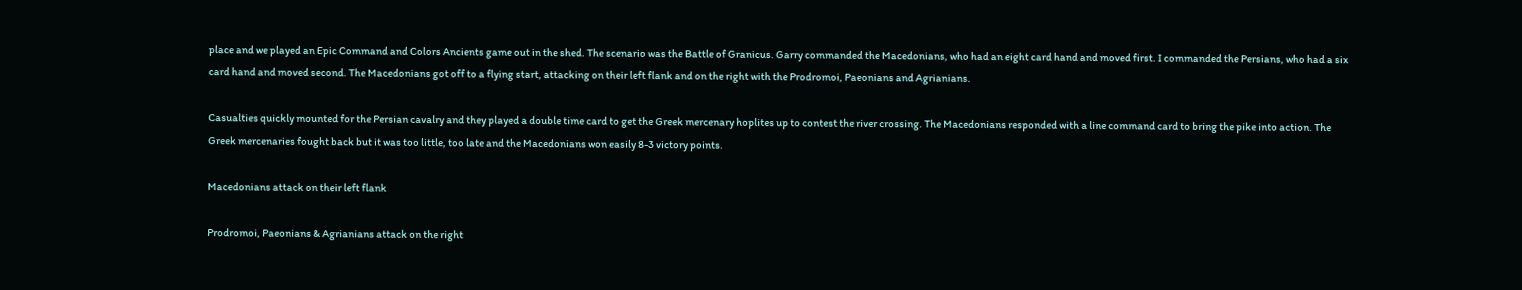place and we played an Epic Command and Colors Ancients game out in the shed. The scenario was the Battle of Granicus. Garry commanded the Macedonians, who had an eight card hand and moved first. I commanded the Persians, who had a six card hand and moved second. The Macedonians got off to a flying start, attacking on their left flank and on the right with the Prodromoi, Paeonians and Agrianians.

Casualties quickly mounted for the Persian cavalry and they played a double time card to get the Greek mercenary hoplites up to contest the river crossing. The Macedonians responded with a line command card to bring the pike into action. The Greek mercenaries fought back but it was too little, too late and the Macedonians won easily 8-3 victory points.

Macedonians attack on their left flank

Prodromoi, Paeonians & Agrianians attack on the right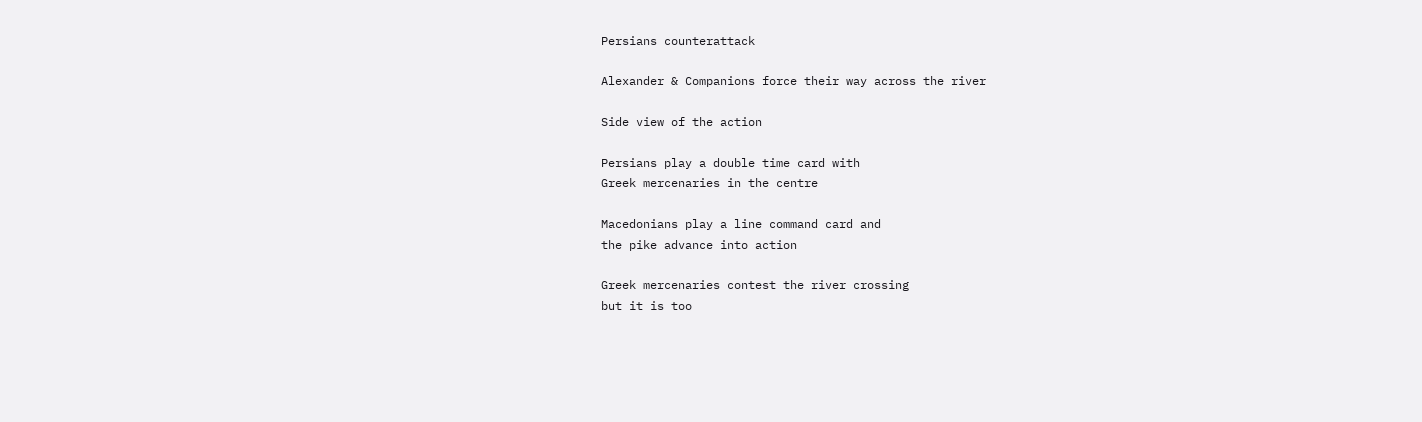Persians counterattack

Alexander & Companions force their way across the river

Side view of the action

Persians play a double time card with
Greek mercenaries in the centre

Macedonians play a line command card and
the pike advance into action

Greek mercenaries contest the river crossing
but it is too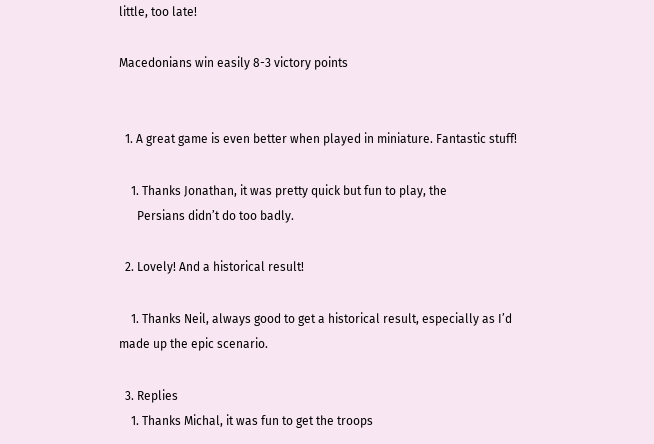little, too late!

Macedonians win easily 8-3 victory points


  1. A great game is even better when played in miniature. Fantastic stuff!

    1. Thanks Jonathan, it was pretty quick but fun to play, the
      Persians didn’t do too badly.

  2. Lovely! And a historical result!

    1. Thanks Neil, always good to get a historical result, especially as I’d made up the epic scenario.

  3. Replies
    1. Thanks Michal, it was fun to get the troops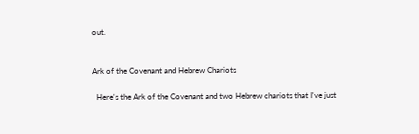out.


Ark of the Covenant and Hebrew Chariots

  Here's the Ark of the Covenant and two Hebrew chariots that I've just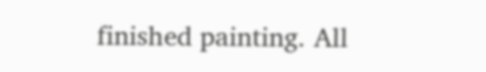finished painting. All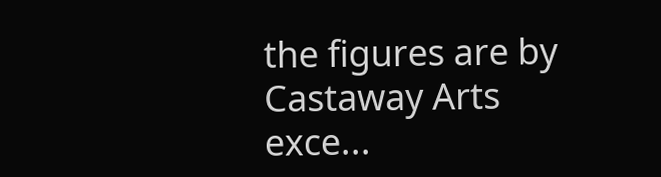the figures are by Castaway Arts exce...